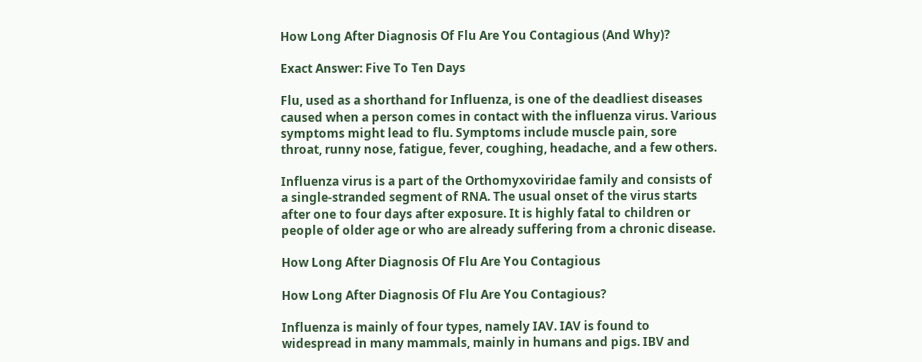How Long After Diagnosis Of Flu Are You Contagious (And Why)?

Exact Answer: Five To Ten Days

Flu, used as a shorthand for Influenza, is one of the deadliest diseases caused when a person comes in contact with the influenza virus. Various symptoms might lead to flu. Symptoms include muscle pain, sore throat, runny nose, fatigue, fever, coughing, headache, and a few others.

Influenza virus is a part of the Orthomyxoviridae family and consists of a single-stranded segment of RNA. The usual onset of the virus starts after one to four days after exposure. It is highly fatal to children or people of older age or who are already suffering from a chronic disease.

How Long After Diagnosis Of Flu Are You Contagious

How Long After Diagnosis Of Flu Are You Contagious?

Influenza is mainly of four types, namely IAV. IAV is found to widespread in many mammals, mainly in humans and pigs. IBV and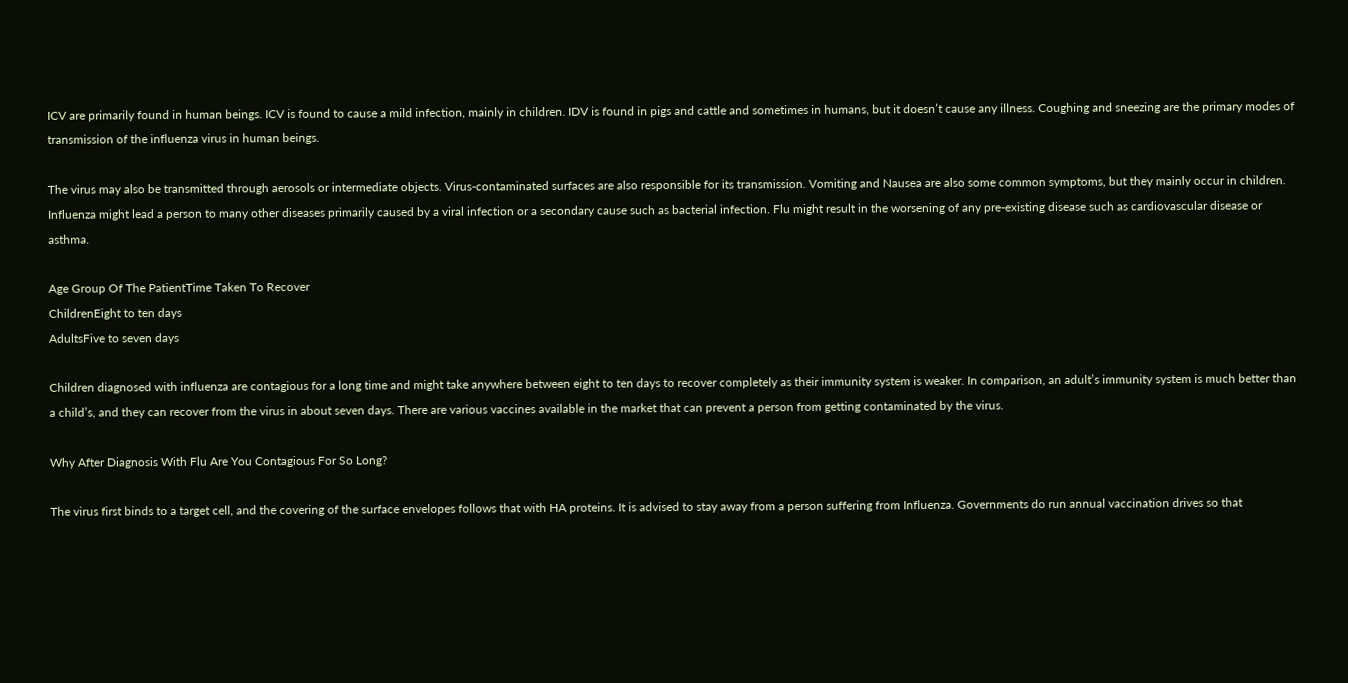ICV are primarily found in human beings. ICV is found to cause a mild infection, mainly in children. IDV is found in pigs and cattle and sometimes in humans, but it doesn’t cause any illness. Coughing and sneezing are the primary modes of transmission of the influenza virus in human beings.

The virus may also be transmitted through aerosols or intermediate objects. Virus-contaminated surfaces are also responsible for its transmission. Vomiting and Nausea are also some common symptoms, but they mainly occur in children. Influenza might lead a person to many other diseases primarily caused by a viral infection or a secondary cause such as bacterial infection. Flu might result in the worsening of any pre-existing disease such as cardiovascular disease or asthma.

Age Group Of The PatientTime Taken To Recover
ChildrenEight to ten days
AdultsFive to seven days

Children diagnosed with influenza are contagious for a long time and might take anywhere between eight to ten days to recover completely as their immunity system is weaker. In comparison, an adult’s immunity system is much better than a child’s, and they can recover from the virus in about seven days. There are various vaccines available in the market that can prevent a person from getting contaminated by the virus.

Why After Diagnosis With Flu Are You Contagious For So Long?

The virus first binds to a target cell, and the covering of the surface envelopes follows that with HA proteins. It is advised to stay away from a person suffering from Influenza. Governments do run annual vaccination drives so that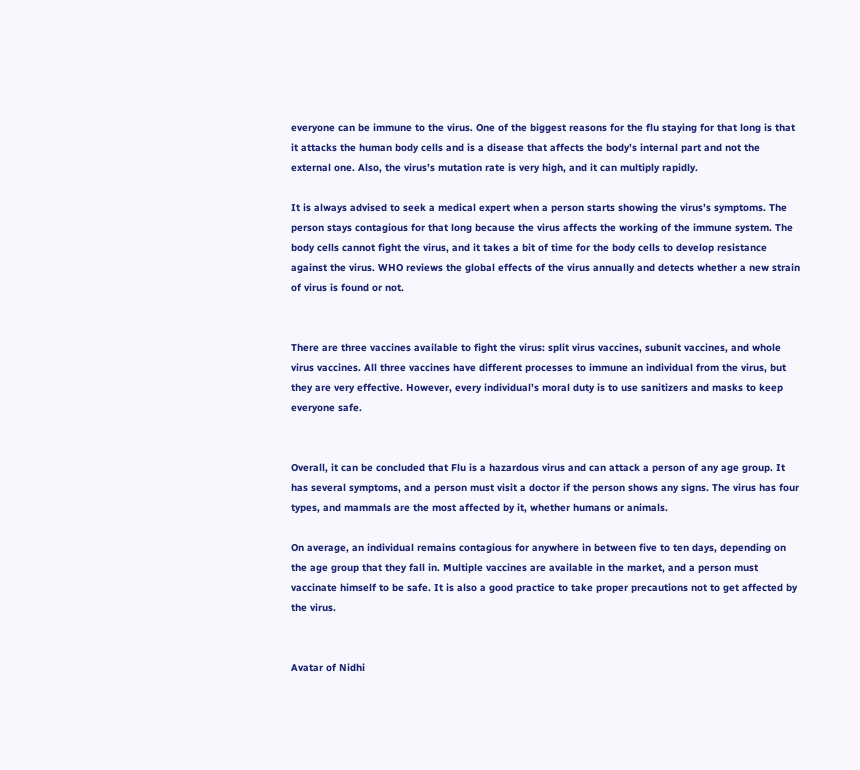everyone can be immune to the virus. One of the biggest reasons for the flu staying for that long is that it attacks the human body cells and is a disease that affects the body’s internal part and not the external one. Also, the virus’s mutation rate is very high, and it can multiply rapidly.

It is always advised to seek a medical expert when a person starts showing the virus’s symptoms. The person stays contagious for that long because the virus affects the working of the immune system. The body cells cannot fight the virus, and it takes a bit of time for the body cells to develop resistance against the virus. WHO reviews the global effects of the virus annually and detects whether a new strain of virus is found or not.


There are three vaccines available to fight the virus: split virus vaccines, subunit vaccines, and whole virus vaccines. All three vaccines have different processes to immune an individual from the virus, but they are very effective. However, every individual’s moral duty is to use sanitizers and masks to keep everyone safe.


Overall, it can be concluded that Flu is a hazardous virus and can attack a person of any age group. It has several symptoms, and a person must visit a doctor if the person shows any signs. The virus has four types, and mammals are the most affected by it, whether humans or animals.

On average, an individual remains contagious for anywhere in between five to ten days, depending on the age group that they fall in. Multiple vaccines are available in the market, and a person must vaccinate himself to be safe. It is also a good practice to take proper precautions not to get affected by the virus.


Avatar of Nidhi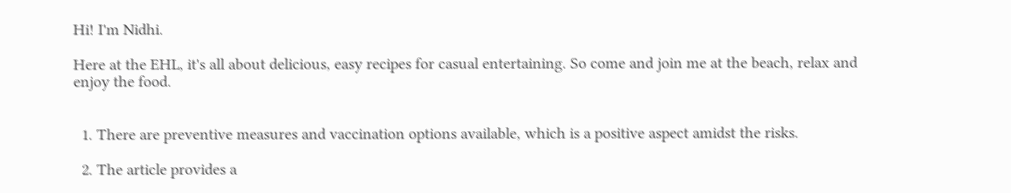Hi! I'm Nidhi.

Here at the EHL, it's all about delicious, easy recipes for casual entertaining. So come and join me at the beach, relax and enjoy the food.


  1. There are preventive measures and vaccination options available, which is a positive aspect amidst the risks.

  2. The article provides a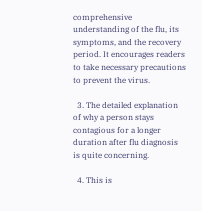comprehensive understanding of the flu, its symptoms, and the recovery period. It encourages readers to take necessary precautions to prevent the virus.

  3. The detailed explanation of why a person stays contagious for a longer duration after flu diagnosis is quite concerning.

  4. This is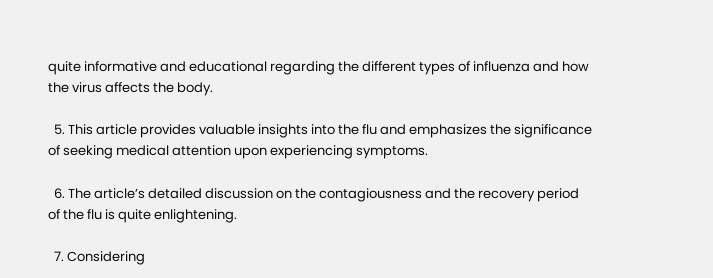quite informative and educational regarding the different types of influenza and how the virus affects the body.

  5. This article provides valuable insights into the flu and emphasizes the significance of seeking medical attention upon experiencing symptoms.

  6. The article’s detailed discussion on the contagiousness and the recovery period of the flu is quite enlightening.

  7. Considering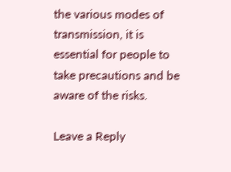the various modes of transmission, it is essential for people to take precautions and be aware of the risks.

Leave a Reply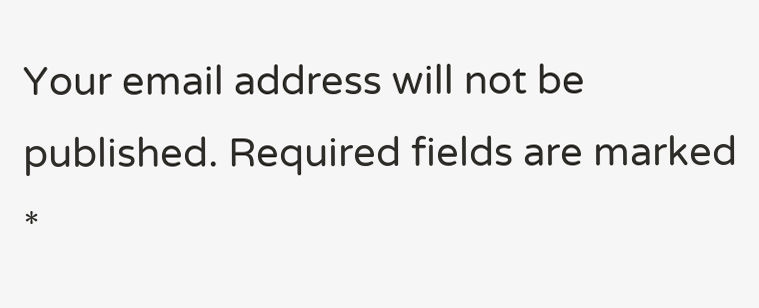Your email address will not be published. Required fields are marked *